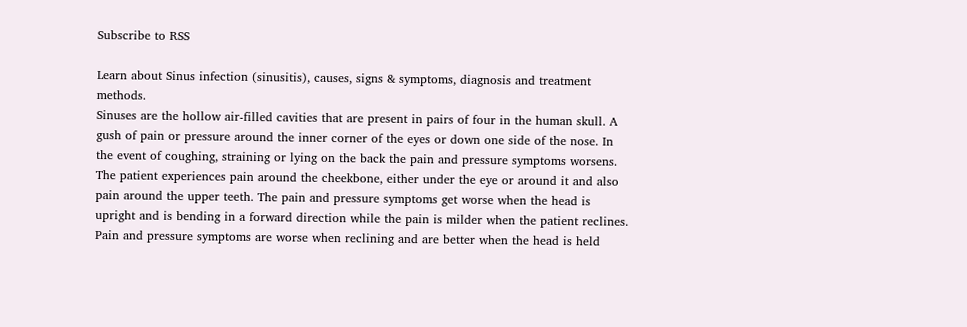Subscribe to RSS

Learn about Sinus infection (sinusitis), causes, signs & symptoms, diagnosis and treatment methods.
Sinuses are the hollow air-filled cavities that are present in pairs of four in the human skull. A gush of pain or pressure around the inner corner of the eyes or down one side of the nose. In the event of coughing, straining or lying on the back the pain and pressure symptoms worsens. The patient experiences pain around the cheekbone, either under the eye or around it and also pain around the upper teeth. The pain and pressure symptoms get worse when the head is upright and is bending in a forward direction while the pain is milder when the patient reclines.
Pain and pressure symptoms are worse when reclining and are better when the head is held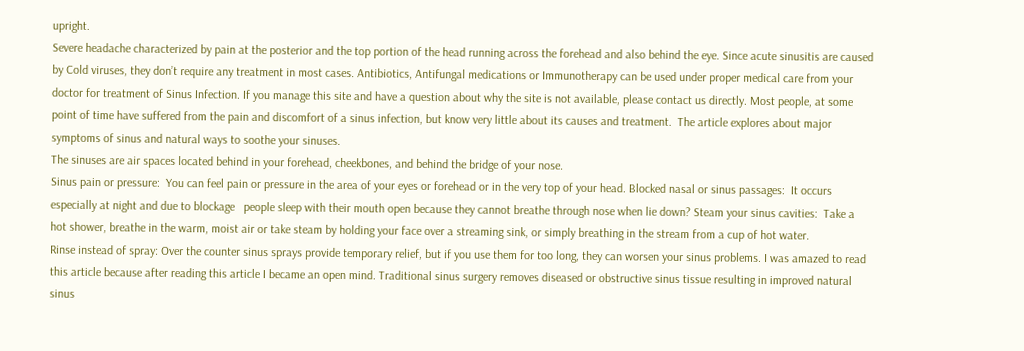upright.
Severe headache characterized by pain at the posterior and the top portion of the head running across the forehead and also behind the eye. Since acute sinusitis are caused by Cold viruses, they don’t require any treatment in most cases. Antibiotics, Antifungal medications or Immunotherapy can be used under proper medical care from your doctor for treatment of Sinus Infection. If you manage this site and have a question about why the site is not available, please contact us directly. Most people, at some point of time have suffered from the pain and discomfort of a sinus infection, but know very little about its causes and treatment.  The article explores about major symptoms of sinus and natural ways to soothe your sinuses.
The sinuses are air spaces located behind in your forehead, cheekbones, and behind the bridge of your nose.
Sinus pain or pressure:  You can feel pain or pressure in the area of your eyes or forehead or in the very top of your head. Blocked nasal or sinus passages:  It occurs especially at night and due to blockage   people sleep with their mouth open because they cannot breathe through nose when lie down? Steam your sinus cavities:  Take a hot shower, breathe in the warm, moist air or take steam by holding your face over a streaming sink, or simply breathing in the stream from a cup of hot water.
Rinse instead of spray: Over the counter sinus sprays provide temporary relief, but if you use them for too long, they can worsen your sinus problems. I was amazed to read this article because after reading this article I became an open mind. Traditional sinus surgery removes diseased or obstructive sinus tissue resulting in improved natural sinus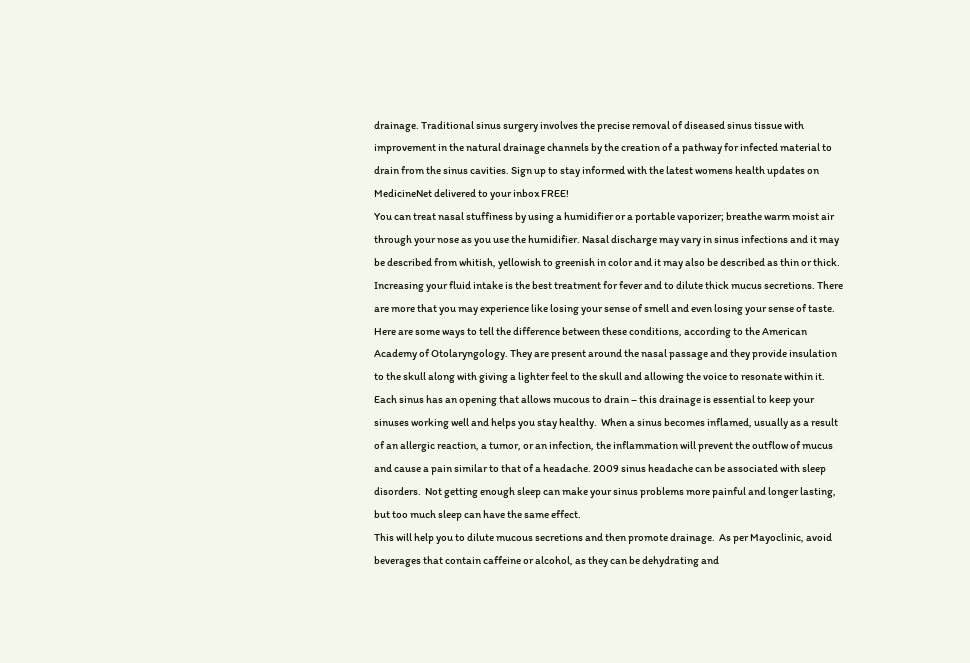drainage. Traditional sinus surgery involves the precise removal of diseased sinus tissue with improvement in the natural drainage channels by the creation of a pathway for infected material to drain from the sinus cavities. Sign up to stay informed with the latest womens health updates on MedicineNet delivered to your inbox FREE!
You can treat nasal stuffiness by using a humidifier or a portable vaporizer; breathe warm moist air through your nose as you use the humidifier. Nasal discharge may vary in sinus infections and it may be described from whitish, yellowish to greenish in color and it may also be described as thin or thick.
Increasing your fluid intake is the best treatment for fever and to dilute thick mucus secretions. There are more that you may experience like losing your sense of smell and even losing your sense of taste. Here are some ways to tell the difference between these conditions, according to the American Academy of Otolaryngology. They are present around the nasal passage and they provide insulation to the skull along with giving a lighter feel to the skull and allowing the voice to resonate within it. Each sinus has an opening that allows mucous to drain – this drainage is essential to keep your sinuses working well and helps you stay healthy.  When a sinus becomes inflamed, usually as a result of an allergic reaction, a tumor, or an infection, the inflammation will prevent the outflow of mucus and cause a pain similar to that of a headache. 2009 sinus headache can be associated with sleep disorders.  Not getting enough sleep can make your sinus problems more painful and longer lasting, but too much sleep can have the same effect.
This will help you to dilute mucous secretions and then promote drainage.  As per Mayoclinic, avoid beverages that contain caffeine or alcohol, as they can be dehydrating and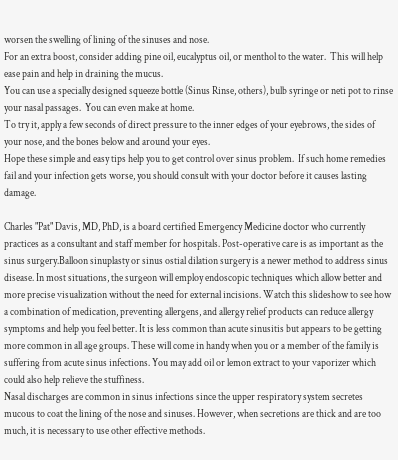worsen the swelling of lining of the sinuses and nose.
For an extra boost, consider adding pine oil, eucalyptus oil, or menthol to the water.  This will help ease pain and help in draining the mucus.
You can use a specially designed squeeze bottle (Sinus Rinse, others), bulb syringe or neti pot to rinse your nasal passages.  You can even make at home.
To try it, apply a few seconds of direct pressure to the inner edges of your eyebrows, the sides of your nose, and the bones below and around your eyes.
Hope these simple and easy tips help you to get control over sinus problem.  If such home remedies fail and your infection gets worse, you should consult with your doctor before it causes lasting damage.

Charles "Pat" Davis, MD, PhD, is a board certified Emergency Medicine doctor who currently practices as a consultant and staff member for hospitals. Post-operative care is as important as the sinus surgery.Balloon sinuplasty or sinus ostial dilation surgery is a newer method to address sinus disease. In most situations, the surgeon will employ endoscopic techniques which allow better and more precise visualization without the need for external incisions. Watch this slideshow to see how a combination of medication, preventing allergens, and allergy relief products can reduce allergy symptoms and help you feel better. It is less common than acute sinusitis but appears to be getting more common in all age groups. These will come in handy when you or a member of the family is suffering from acute sinus infections. You may add oil or lemon extract to your vaporizer which could also help relieve the stuffiness.
Nasal discharges are common in sinus infections since the upper respiratory system secretes mucous to coat the lining of the nose and sinuses. However, when secretions are thick and are too much, it is necessary to use other effective methods.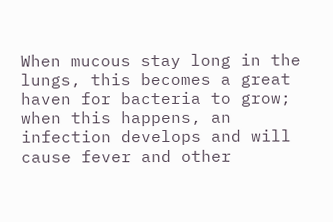When mucous stay long in the lungs, this becomes a great haven for bacteria to grow; when this happens, an infection develops and will cause fever and other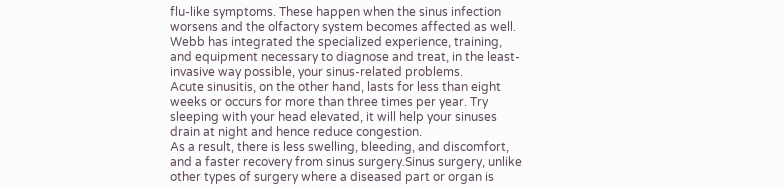flu-like symptoms. These happen when the sinus infection worsens and the olfactory system becomes affected as well.
Webb has integrated the specialized experience, training, and equipment necessary to diagnose and treat, in the least-invasive way possible, your sinus-related problems.
Acute sinusitis, on the other hand, lasts for less than eight weeks or occurs for more than three times per year. Try sleeping with your head elevated, it will help your sinuses drain at night and hence reduce congestion.
As a result, there is less swelling, bleeding, and discomfort, and a faster recovery from sinus surgery.Sinus surgery, unlike other types of surgery where a diseased part or organ is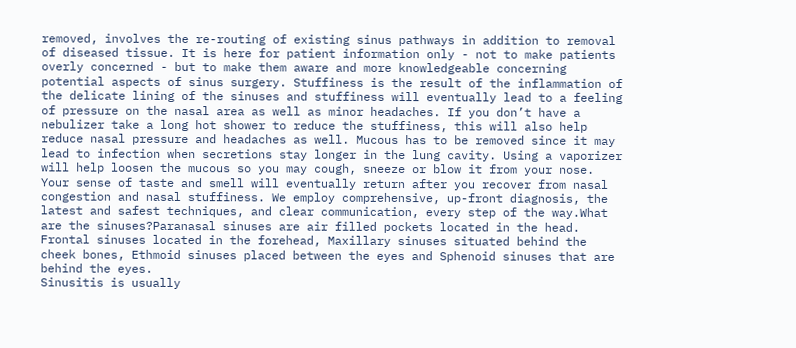removed, involves the re-routing of existing sinus pathways in addition to removal of diseased tissue. It is here for patient information only - not to make patients overly concerned - but to make them aware and more knowledgeable concerning potential aspects of sinus surgery. Stuffiness is the result of the inflammation of the delicate lining of the sinuses and stuffiness will eventually lead to a feeling of pressure on the nasal area as well as minor headaches. If you don’t have a nebulizer take a long hot shower to reduce the stuffiness, this will also help reduce nasal pressure and headaches as well. Mucous has to be removed since it may lead to infection when secretions stay longer in the lung cavity. Using a vaporizer will help loosen the mucous so you may cough, sneeze or blow it from your nose.
Your sense of taste and smell will eventually return after you recover from nasal congestion and nasal stuffiness. We employ comprehensive, up-front diagnosis, the latest and safest techniques, and clear communication, every step of the way.What are the sinuses?Paranasal sinuses are air filled pockets located in the head. Frontal sinuses located in the forehead, Maxillary sinuses situated behind the cheek bones, Ethmoid sinuses placed between the eyes and Sphenoid sinuses that are behind the eyes.
Sinusitis is usually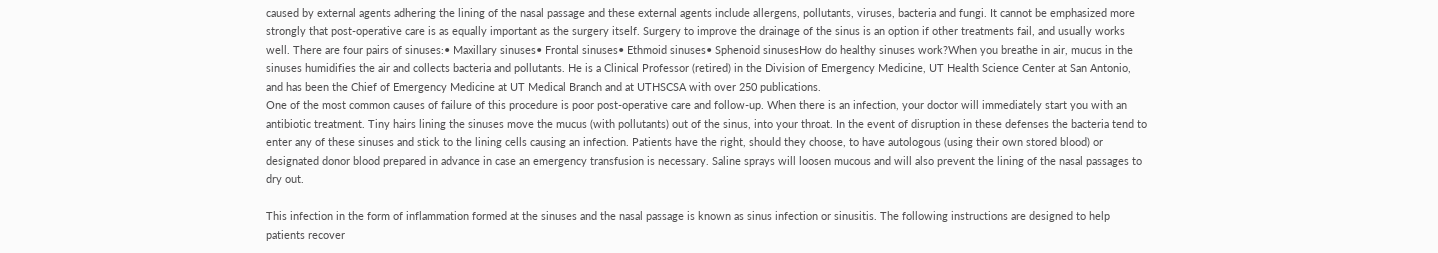caused by external agents adhering the lining of the nasal passage and these external agents include allergens, pollutants, viruses, bacteria and fungi. It cannot be emphasized more strongly that post-operative care is as equally important as the surgery itself. Surgery to improve the drainage of the sinus is an option if other treatments fail, and usually works well. There are four pairs of sinuses:• Maxillary sinuses• Frontal sinuses• Ethmoid sinuses• Sphenoid sinusesHow do healthy sinuses work?When you breathe in air, mucus in the sinuses humidifies the air and collects bacteria and pollutants. He is a Clinical Professor (retired) in the Division of Emergency Medicine, UT Health Science Center at San Antonio, and has been the Chief of Emergency Medicine at UT Medical Branch and at UTHSCSA with over 250 publications.
One of the most common causes of failure of this procedure is poor post-operative care and follow-up. When there is an infection, your doctor will immediately start you with an antibiotic treatment. Tiny hairs lining the sinuses move the mucus (with pollutants) out of the sinus, into your throat. In the event of disruption in these defenses the bacteria tend to enter any of these sinuses and stick to the lining cells causing an infection. Patients have the right, should they choose, to have autologous (using their own stored blood) or designated donor blood prepared in advance in case an emergency transfusion is necessary. Saline sprays will loosen mucous and will also prevent the lining of the nasal passages to dry out.

This infection in the form of inflammation formed at the sinuses and the nasal passage is known as sinus infection or sinusitis. The following instructions are designed to help patients recover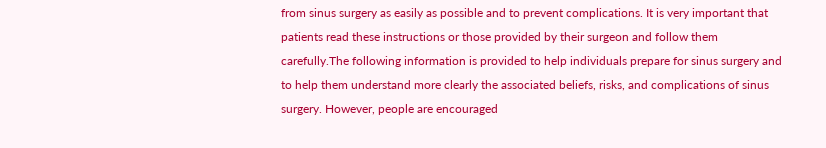from sinus surgery as easily as possible and to prevent complications. It is very important that patients read these instructions or those provided by their surgeon and follow them carefully.The following information is provided to help individuals prepare for sinus surgery and to help them understand more clearly the associated beliefs, risks, and complications of sinus surgery. However, people are encouraged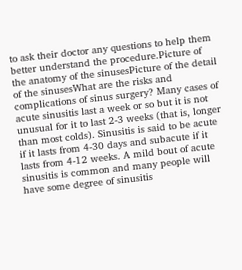to ask their doctor any questions to help them better understand the procedure.Picture of the anatomy of the sinusesPicture of the detail of the sinusesWhat are the risks and complications of sinus surgery? Many cases of acute sinusitis last a week or so but it is not unusual for it to last 2-3 weeks (that is, longer than most colds). Sinusitis is said to be acute if it lasts from 4-30 days and subacute if it lasts from 4-12 weeks. A mild bout of acute sinusitis is common and many people will have some degree of sinusitis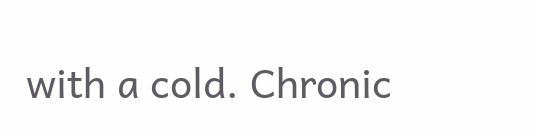with a cold. Chronic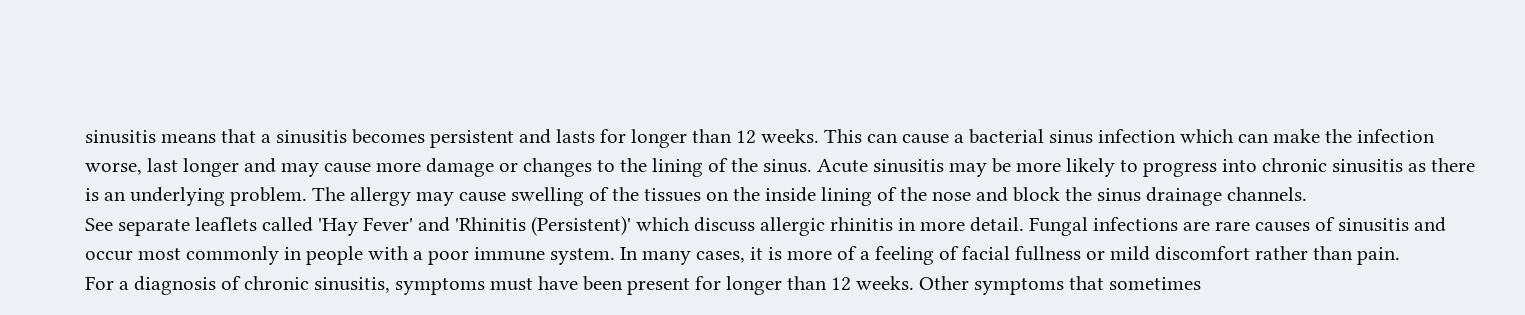sinusitis means that a sinusitis becomes persistent and lasts for longer than 12 weeks. This can cause a bacterial sinus infection which can make the infection worse, last longer and may cause more damage or changes to the lining of the sinus. Acute sinusitis may be more likely to progress into chronic sinusitis as there is an underlying problem. The allergy may cause swelling of the tissues on the inside lining of the nose and block the sinus drainage channels.
See separate leaflets called 'Hay Fever' and 'Rhinitis (Persistent)' which discuss allergic rhinitis in more detail. Fungal infections are rare causes of sinusitis and occur most commonly in people with a poor immune system. In many cases, it is more of a feeling of facial fullness or mild discomfort rather than pain.
For a diagnosis of chronic sinusitis, symptoms must have been present for longer than 12 weeks. Other symptoms that sometimes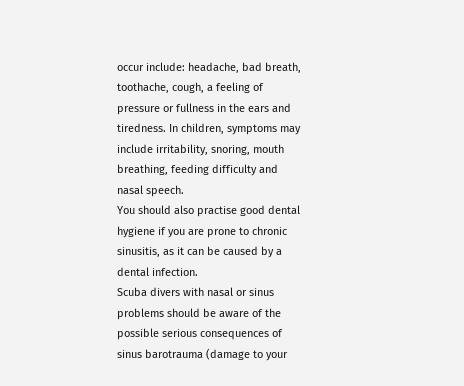occur include: headache, bad breath, toothache, cough, a feeling of pressure or fullness in the ears and tiredness. In children, symptoms may include irritability, snoring, mouth breathing, feeding difficulty and nasal speech.
You should also practise good dental hygiene if you are prone to chronic sinusitis, as it can be caused by a dental infection.
Scuba divers with nasal or sinus problems should be aware of the possible serious consequences of sinus barotrauma (damage to your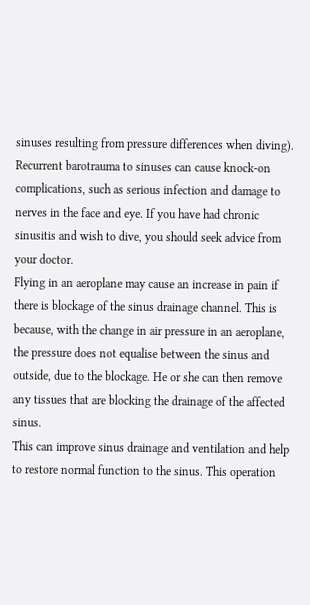sinuses resulting from pressure differences when diving). Recurrent barotrauma to sinuses can cause knock-on complications, such as serious infection and damage to nerves in the face and eye. If you have had chronic sinusitis and wish to dive, you should seek advice from your doctor.
Flying in an aeroplane may cause an increase in pain if there is blockage of the sinus drainage channel. This is because, with the change in air pressure in an aeroplane, the pressure does not equalise between the sinus and outside, due to the blockage. He or she can then remove any tissues that are blocking the drainage of the affected sinus.
This can improve sinus drainage and ventilation and help to restore normal function to the sinus. This operation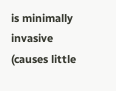is minimally invasive (causes little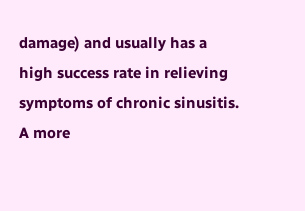damage) and usually has a high success rate in relieving symptoms of chronic sinusitis. A more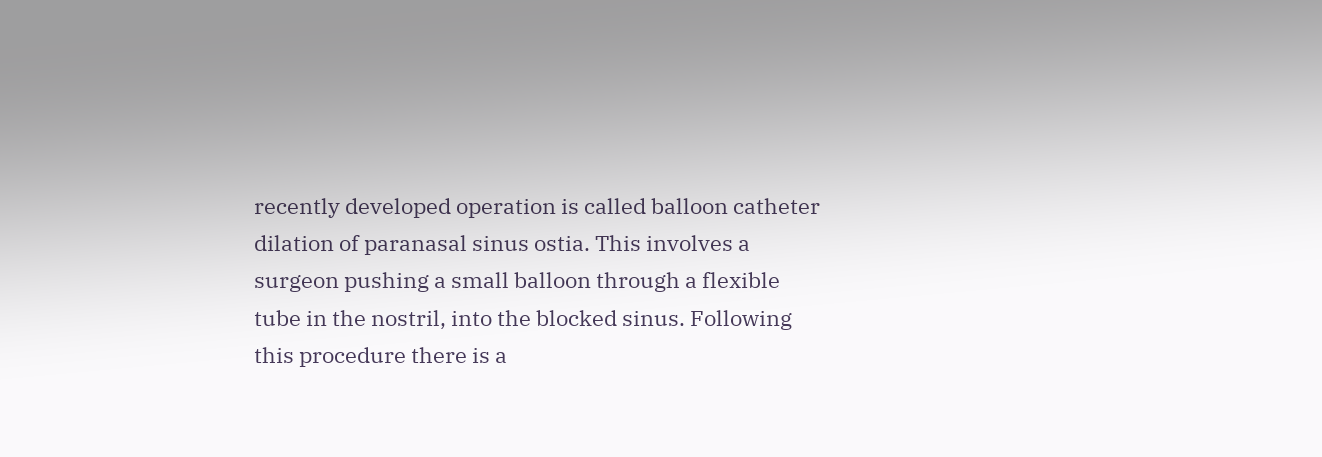recently developed operation is called balloon catheter dilation of paranasal sinus ostia. This involves a surgeon pushing a small balloon through a flexible tube in the nostril, into the blocked sinus. Following this procedure there is a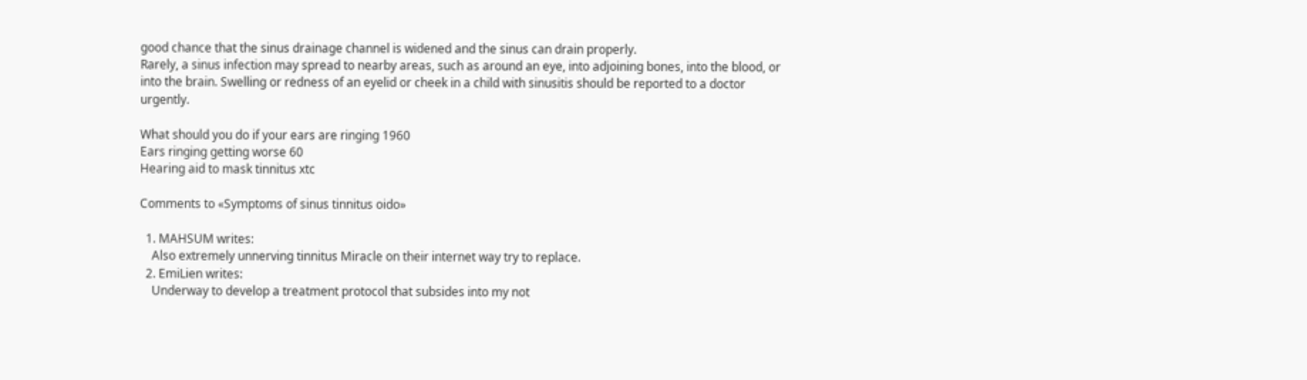good chance that the sinus drainage channel is widened and the sinus can drain properly.
Rarely, a sinus infection may spread to nearby areas, such as around an eye, into adjoining bones, into the blood, or into the brain. Swelling or redness of an eyelid or cheek in a child with sinusitis should be reported to a doctor urgently.

What should you do if your ears are ringing 1960
Ears ringing getting worse 60
Hearing aid to mask tinnitus xtc

Comments to «Symptoms of sinus tinnitus oido»

  1. MAHSUM writes:
    Also extremely unnerving tinnitus Miracle on their internet way try to replace.
  2. EmiLien writes:
    Underway to develop a treatment protocol that subsides into my not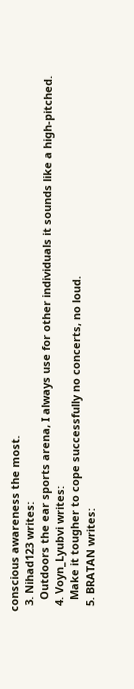conscious awareness the most.
  3. Nihad123 writes:
    Outdoors the ear sports arena, I always use for other individuals it sounds like a high-pitched.
  4. Voyn_Lyubvi writes:
    Make it tougher to cope successfully no concerts, no loud.
  5. BRATAN writes: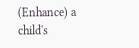(Enhance) a child's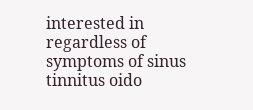interested in regardless of symptoms of sinus tinnitus oido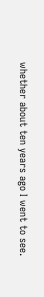whether about ten years ago I went to see.